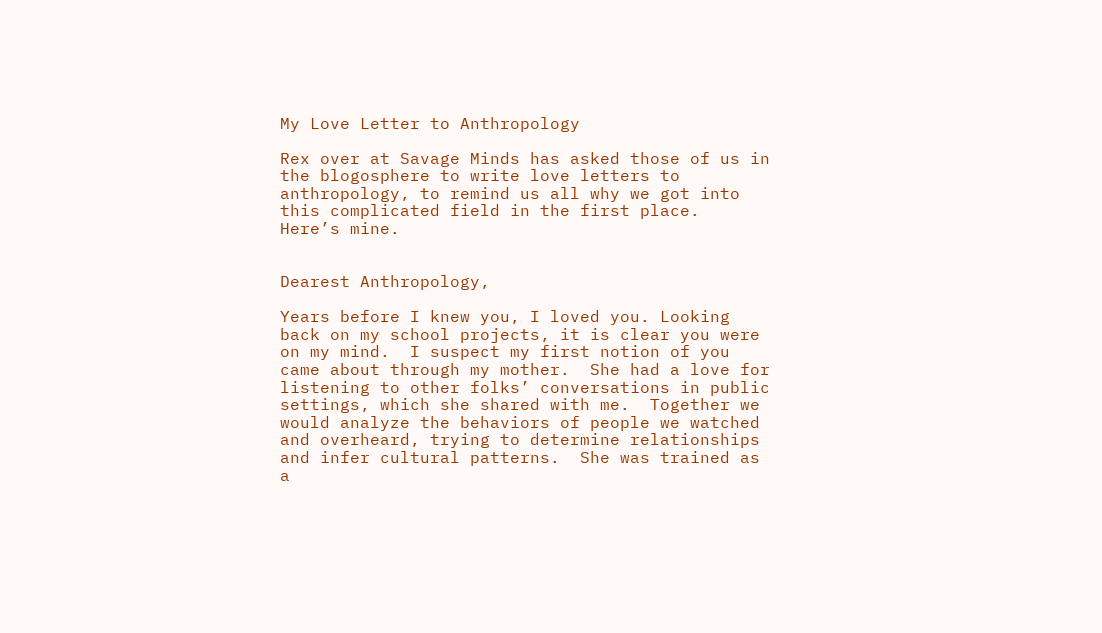My Love Letter to Anthropology

Rex over at Savage Minds has asked those of us in the blogosphere to write love letters to anthropology, to remind us all why we got into this complicated field in the first place.  Here’s mine.


Dearest Anthropology,

Years before I knew you, I loved you. Looking back on my school projects, it is clear you were on my mind.  I suspect my first notion of you came about through my mother.  She had a love for listening to other folks’ conversations in public settings, which she shared with me.  Together we would analyze the behaviors of people we watched and overheard, trying to determine relationships and infer cultural patterns.  She was trained as a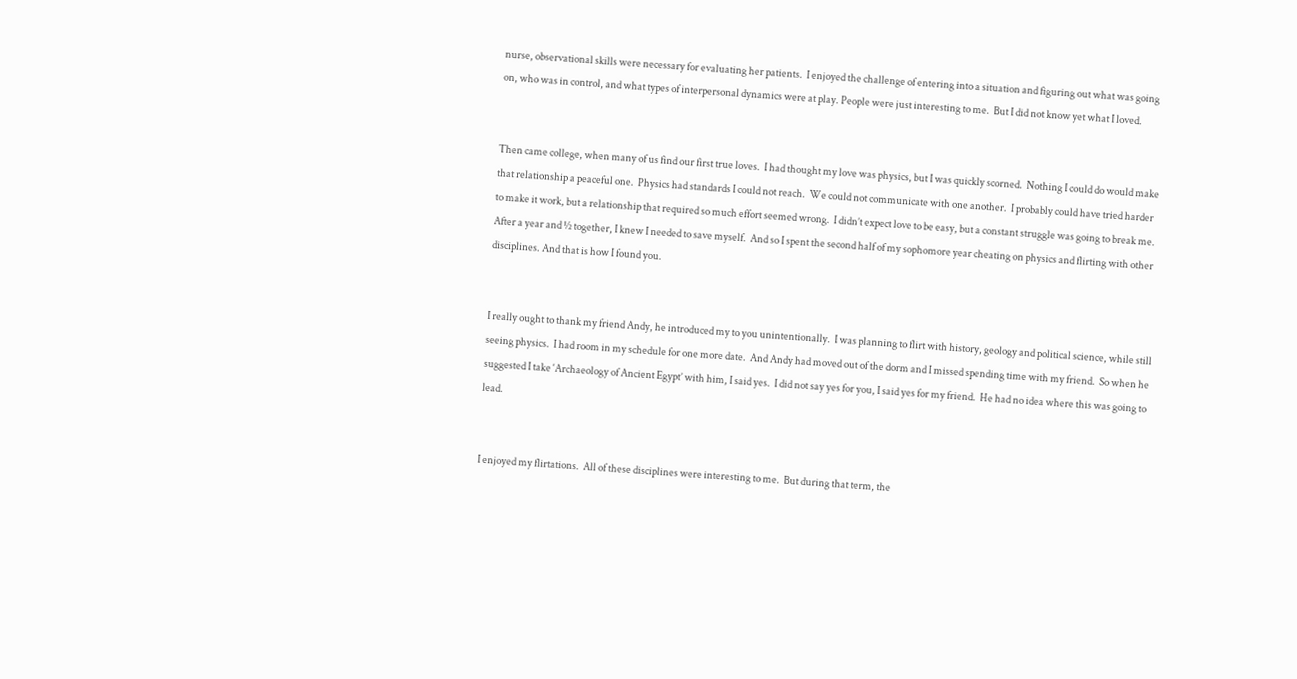nurse, observational skills were necessary for evaluating her patients.  I enjoyed the challenge of entering into a situation and figuring out what was going on, who was in control, and what types of interpersonal dynamics were at play. People were just interesting to me.  But I did not know yet what I loved.


Then came college, when many of us find our first true loves.  I had thought my love was physics, but I was quickly scorned.  Nothing I could do would make that relationship a peaceful one.  Physics had standards I could not reach.  We could not communicate with one another.  I probably could have tried harder to make it work, but a relationship that required so much effort seemed wrong.  I didn’t expect love to be easy, but a constant struggle was going to break me.  After a year and ½ together, I knew I needed to save myself.  And so I spent the second half of my sophomore year cheating on physics and flirting with other disciplines. And that is how I found you.


I really ought to thank my friend Andy, he introduced my to you unintentionally.  I was planning to flirt with history, geology and political science, while still seeing physics.  I had room in my schedule for one more date.  And Andy had moved out of the dorm and I missed spending time with my friend.  So when he suggested I take ‘Archaeology of Ancient Egypt’ with him, I said yes.  I did not say yes for you, I said yes for my friend.  He had no idea where this was going to lead.


I enjoyed my flirtations.  All of these disciplines were interesting to me.  But during that term, the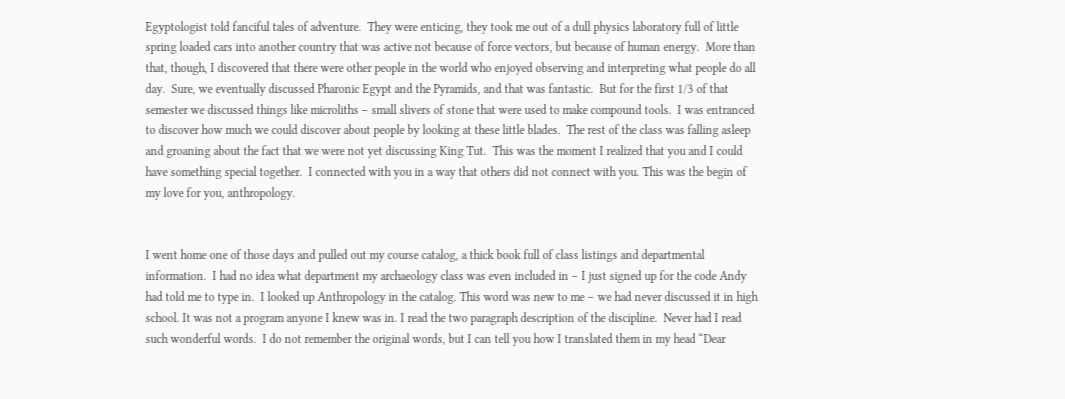Egyptologist told fanciful tales of adventure.  They were enticing, they took me out of a dull physics laboratory full of little spring loaded cars into another country that was active not because of force vectors, but because of human energy.  More than that, though, I discovered that there were other people in the world who enjoyed observing and interpreting what people do all day.  Sure, we eventually discussed Pharonic Egypt and the Pyramids, and that was fantastic.  But for the first 1/3 of that semester we discussed things like microliths – small slivers of stone that were used to make compound tools.  I was entranced to discover how much we could discover about people by looking at these little blades.  The rest of the class was falling asleep and groaning about the fact that we were not yet discussing King Tut.  This was the moment I realized that you and I could have something special together.  I connected with you in a way that others did not connect with you. This was the begin of my love for you, anthropology.


I went home one of those days and pulled out my course catalog, a thick book full of class listings and departmental information.  I had no idea what department my archaeology class was even included in – I just signed up for the code Andy had told me to type in.  I looked up Anthropology in the catalog. This word was new to me – we had never discussed it in high school. It was not a program anyone I knew was in. I read the two paragraph description of the discipline.  Never had I read such wonderful words.  I do not remember the original words, but I can tell you how I translated them in my head “Dear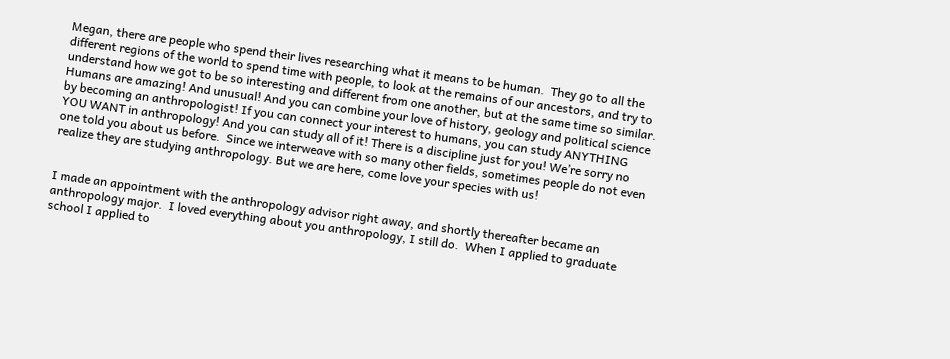Megan, there are people who spend their lives researching what it means to be human.  They go to all the different regions of the world to spend time with people, to look at the remains of our ancestors, and try to understand how we got to be so interesting and different from one another, but at the same time so similar.  Humans are amazing! And unusual! And you can combine your love of history, geology and political science by becoming an anthropologist! If you can connect your interest to humans, you can study ANYTHING YOU WANT in anthropology! And you can study all of it! There is a discipline just for you! We’re sorry no one told you about us before.  Since we interweave with so many other fields, sometimes people do not even realize they are studying anthropology. But we are here, come love your species with us!


I made an appointment with the anthropology advisor right away, and shortly thereafter became an anthropology major.  I loved everything about you anthropology, I still do.  When I applied to graduate school I applied to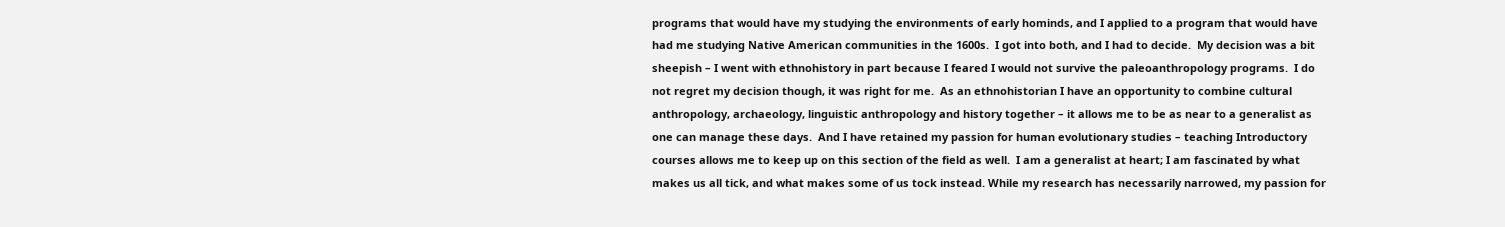programs that would have my studying the environments of early hominds, and I applied to a program that would have had me studying Native American communities in the 1600s.  I got into both, and I had to decide.  My decision was a bit sheepish – I went with ethnohistory in part because I feared I would not survive the paleoanthropology programs.  I do not regret my decision though, it was right for me.  As an ethnohistorian I have an opportunity to combine cultural anthropology, archaeology, linguistic anthropology and history together – it allows me to be as near to a generalist as one can manage these days.  And I have retained my passion for human evolutionary studies – teaching Introductory courses allows me to keep up on this section of the field as well.  I am a generalist at heart; I am fascinated by what makes us all tick, and what makes some of us tock instead. While my research has necessarily narrowed, my passion for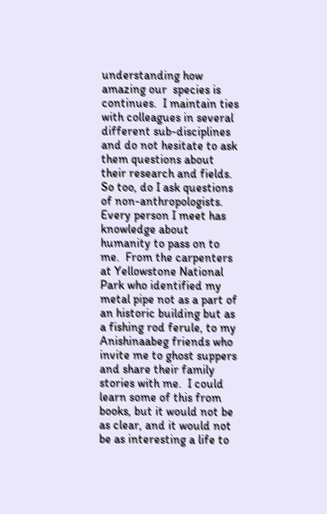understanding how amazing our  species is continues.  I maintain ties with colleagues in several different sub-disciplines and do not hesitate to ask them questions about their research and fields.  So too, do I ask questions of non-anthropologists.  Every person I meet has knowledge about humanity to pass on to me.  From the carpenters at Yellowstone National Park who identified my metal pipe not as a part of an historic building but as a fishing rod ferule, to my Anishinaabeg friends who invite me to ghost suppers and share their family stories with me.  I could learn some of this from books, but it would not be as clear, and it would not be as interesting a life to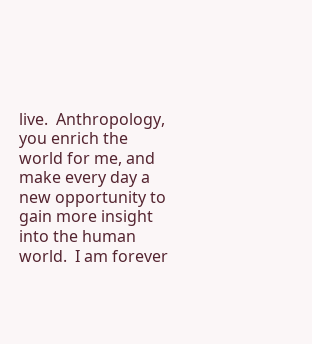live.  Anthropology, you enrich the world for me, and make every day a new opportunity to gain more insight into the human world.  I am forever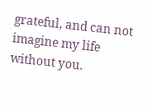grateful, and can not imagine my life without you.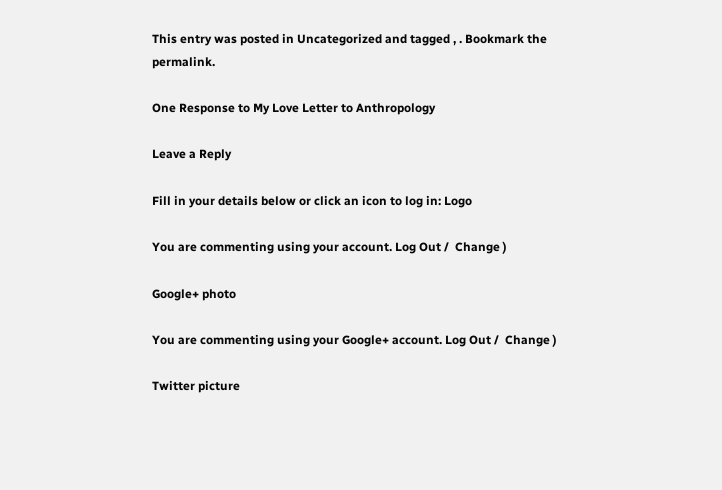This entry was posted in Uncategorized and tagged , . Bookmark the permalink.

One Response to My Love Letter to Anthropology

Leave a Reply

Fill in your details below or click an icon to log in: Logo

You are commenting using your account. Log Out /  Change )

Google+ photo

You are commenting using your Google+ account. Log Out /  Change )

Twitter picture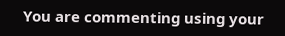You are commenting using your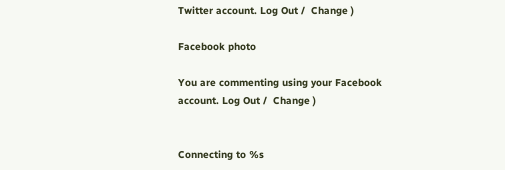Twitter account. Log Out /  Change )

Facebook photo

You are commenting using your Facebook account. Log Out /  Change )


Connecting to %s